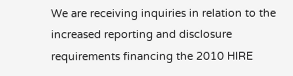We are receiving inquiries in relation to the increased reporting and disclosure requirements financing the 2010 HIRE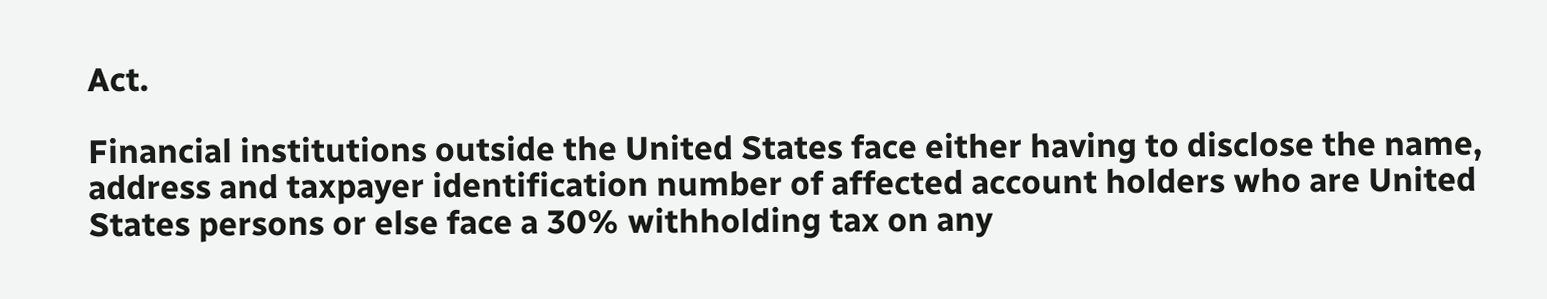Act.

Financial institutions outside the United States face either having to disclose the name, address and taxpayer identification number of affected account holders who are United States persons or else face a 30% withholding tax on any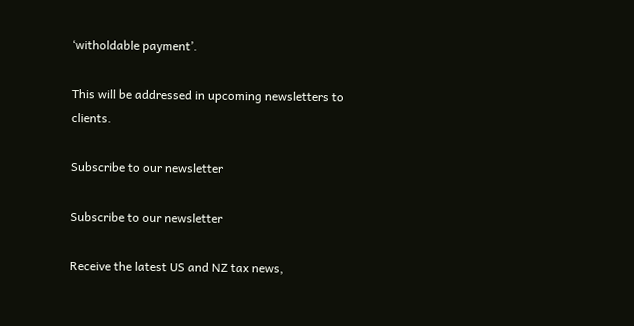‘witholdable payment’.

This will be addressed in upcoming newsletters to clients.

Subscribe to our newsletter

Subscribe to our newsletter

Receive the latest US and NZ tax news,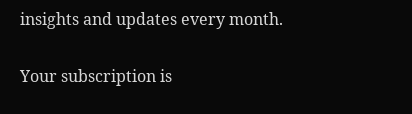insights and updates every month.

Your subscription is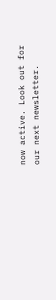now active. Look out for our next newsletter.